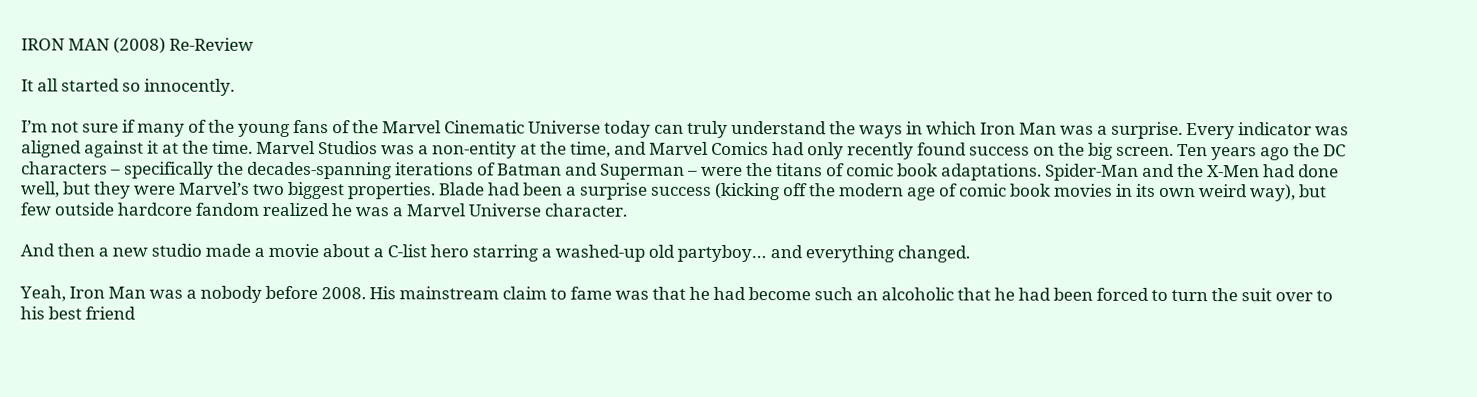IRON MAN (2008) Re-Review

It all started so innocently.

I’m not sure if many of the young fans of the Marvel Cinematic Universe today can truly understand the ways in which Iron Man was a surprise. Every indicator was aligned against it at the time. Marvel Studios was a non-entity at the time, and Marvel Comics had only recently found success on the big screen. Ten years ago the DC characters – specifically the decades-spanning iterations of Batman and Superman – were the titans of comic book adaptations. Spider-Man and the X-Men had done well, but they were Marvel’s two biggest properties. Blade had been a surprise success (kicking off the modern age of comic book movies in its own weird way), but few outside hardcore fandom realized he was a Marvel Universe character.

And then a new studio made a movie about a C-list hero starring a washed-up old partyboy… and everything changed.

Yeah, Iron Man was a nobody before 2008. His mainstream claim to fame was that he had become such an alcoholic that he had been forced to turn the suit over to his best friend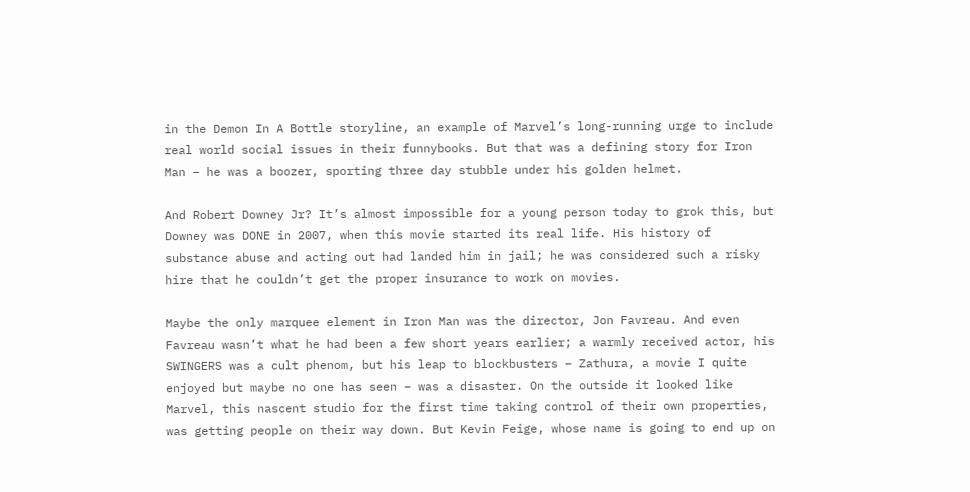in the Demon In A Bottle storyline, an example of Marvel’s long-running urge to include real world social issues in their funnybooks. But that was a defining story for Iron Man – he was a boozer, sporting three day stubble under his golden helmet.

And Robert Downey Jr? It’s almost impossible for a young person today to grok this, but Downey was DONE in 2007, when this movie started its real life. His history of substance abuse and acting out had landed him in jail; he was considered such a risky hire that he couldn’t get the proper insurance to work on movies.

Maybe the only marquee element in Iron Man was the director, Jon Favreau. And even Favreau wasn’t what he had been a few short years earlier; a warmly received actor, his SWINGERS was a cult phenom, but his leap to blockbusters – Zathura, a movie I quite enjoyed but maybe no one has seen – was a disaster. On the outside it looked like Marvel, this nascent studio for the first time taking control of their own properties, was getting people on their way down. But Kevin Feige, whose name is going to end up on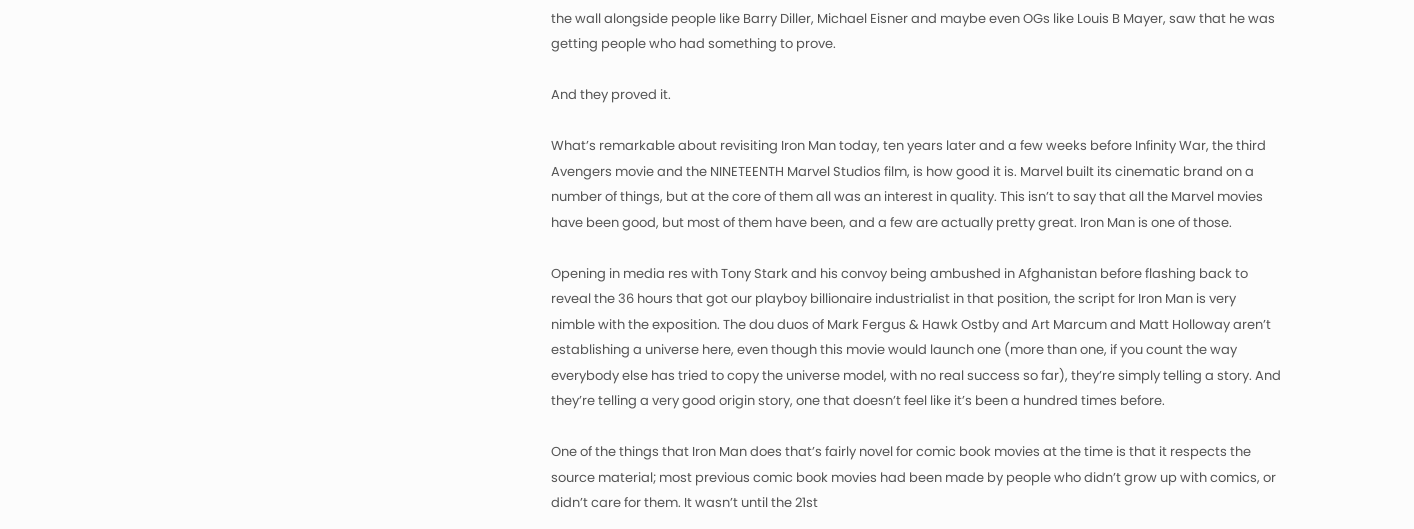the wall alongside people like Barry Diller, Michael Eisner and maybe even OGs like Louis B Mayer, saw that he was getting people who had something to prove.

And they proved it.

What’s remarkable about revisiting Iron Man today, ten years later and a few weeks before Infinity War, the third Avengers movie and the NINETEENTH Marvel Studios film, is how good it is. Marvel built its cinematic brand on a number of things, but at the core of them all was an interest in quality. This isn’t to say that all the Marvel movies have been good, but most of them have been, and a few are actually pretty great. Iron Man is one of those.

Opening in media res with Tony Stark and his convoy being ambushed in Afghanistan before flashing back to reveal the 36 hours that got our playboy billionaire industrialist in that position, the script for Iron Man is very nimble with the exposition. The dou duos of Mark Fergus & Hawk Ostby and Art Marcum and Matt Holloway aren’t establishing a universe here, even though this movie would launch one (more than one, if you count the way everybody else has tried to copy the universe model, with no real success so far), they’re simply telling a story. And they’re telling a very good origin story, one that doesn’t feel like it’s been a hundred times before.

One of the things that Iron Man does that’s fairly novel for comic book movies at the time is that it respects the source material; most previous comic book movies had been made by people who didn’t grow up with comics, or didn’t care for them. It wasn’t until the 21st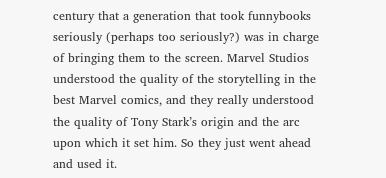century that a generation that took funnybooks seriously (perhaps too seriously?) was in charge of bringing them to the screen. Marvel Studios understood the quality of the storytelling in the best Marvel comics, and they really understood the quality of Tony Stark’s origin and the arc upon which it set him. So they just went ahead and used it.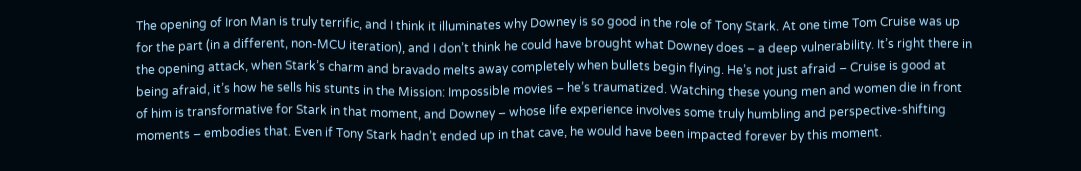The opening of Iron Man is truly terrific, and I think it illuminates why Downey is so good in the role of Tony Stark. At one time Tom Cruise was up for the part (in a different, non-MCU iteration), and I don’t think he could have brought what Downey does – a deep vulnerability. It’s right there in the opening attack, when Stark’s charm and bravado melts away completely when bullets begin flying. He’s not just afraid – Cruise is good at being afraid, it’s how he sells his stunts in the Mission: Impossible movies – he’s traumatized. Watching these young men and women die in front of him is transformative for Stark in that moment, and Downey – whose life experience involves some truly humbling and perspective-shifting moments – embodies that. Even if Tony Stark hadn’t ended up in that cave, he would have been impacted forever by this moment.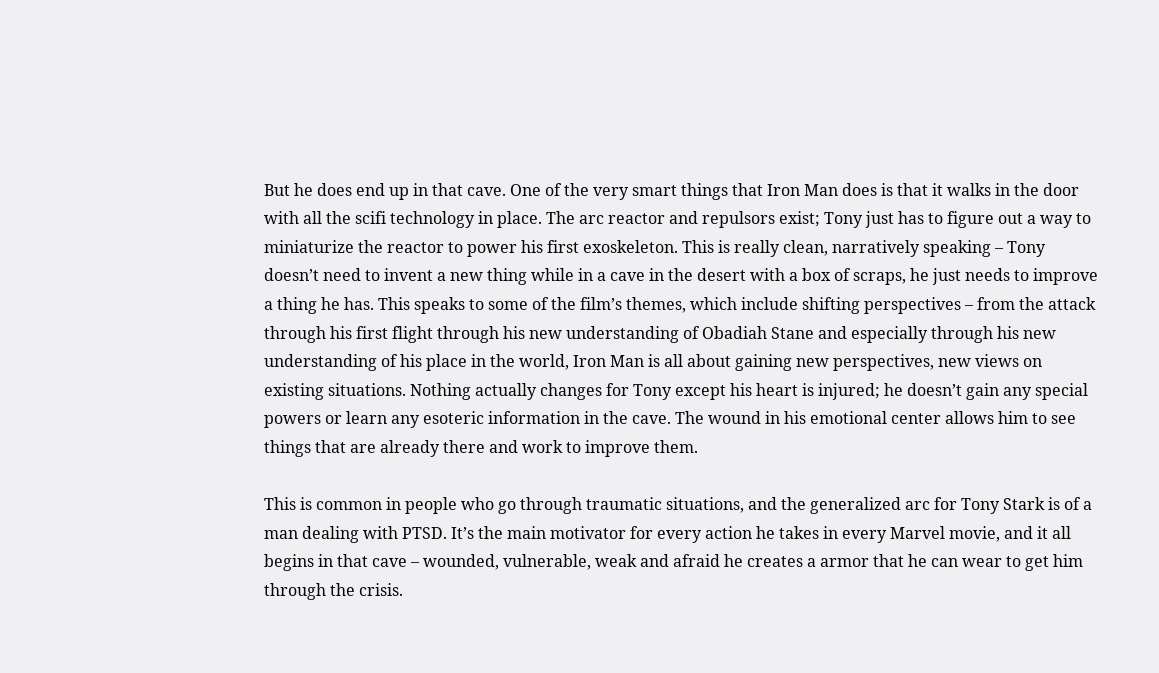But he does end up in that cave. One of the very smart things that Iron Man does is that it walks in the door with all the scifi technology in place. The arc reactor and repulsors exist; Tony just has to figure out a way to miniaturize the reactor to power his first exoskeleton. This is really clean, narratively speaking – Tony doesn’t need to invent a new thing while in a cave in the desert with a box of scraps, he just needs to improve a thing he has. This speaks to some of the film’s themes, which include shifting perspectives – from the attack through his first flight through his new understanding of Obadiah Stane and especially through his new understanding of his place in the world, Iron Man is all about gaining new perspectives, new views on existing situations. Nothing actually changes for Tony except his heart is injured; he doesn’t gain any special powers or learn any esoteric information in the cave. The wound in his emotional center allows him to see things that are already there and work to improve them.

This is common in people who go through traumatic situations, and the generalized arc for Tony Stark is of a man dealing with PTSD. It’s the main motivator for every action he takes in every Marvel movie, and it all begins in that cave – wounded, vulnerable, weak and afraid he creates a armor that he can wear to get him through the crisis.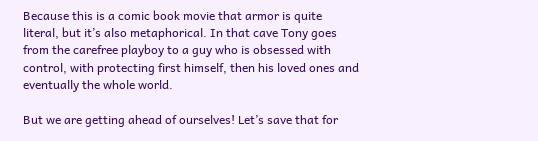Because this is a comic book movie that armor is quite literal, but it’s also metaphorical. In that cave Tony goes from the carefree playboy to a guy who is obsessed with control, with protecting first himself, then his loved ones and eventually the whole world.

But we are getting ahead of ourselves! Let’s save that for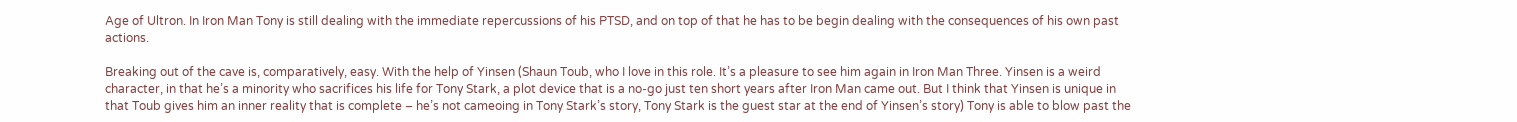Age of Ultron. In Iron Man Tony is still dealing with the immediate repercussions of his PTSD, and on top of that he has to be begin dealing with the consequences of his own past actions.

Breaking out of the cave is, comparatively, easy. With the help of Yinsen (Shaun Toub, who I love in this role. It’s a pleasure to see him again in Iron Man Three. Yinsen is a weird character, in that he’s a minority who sacrifices his life for Tony Stark, a plot device that is a no-go just ten short years after Iron Man came out. But I think that Yinsen is unique in that Toub gives him an inner reality that is complete – he’s not cameoing in Tony Stark’s story, Tony Stark is the guest star at the end of Yinsen’s story) Tony is able to blow past the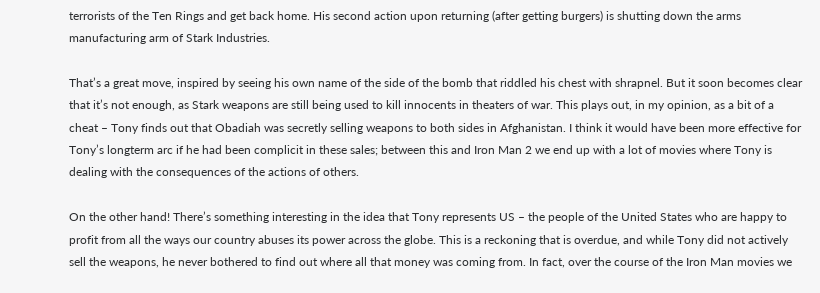terrorists of the Ten Rings and get back home. His second action upon returning (after getting burgers) is shutting down the arms manufacturing arm of Stark Industries.

That’s a great move, inspired by seeing his own name of the side of the bomb that riddled his chest with shrapnel. But it soon becomes clear that it’s not enough, as Stark weapons are still being used to kill innocents in theaters of war. This plays out, in my opinion, as a bit of a cheat – Tony finds out that Obadiah was secretly selling weapons to both sides in Afghanistan. I think it would have been more effective for Tony’s longterm arc if he had been complicit in these sales; between this and Iron Man 2 we end up with a lot of movies where Tony is dealing with the consequences of the actions of others.

On the other hand! There’s something interesting in the idea that Tony represents US – the people of the United States who are happy to profit from all the ways our country abuses its power across the globe. This is a reckoning that is overdue, and while Tony did not actively sell the weapons, he never bothered to find out where all that money was coming from. In fact, over the course of the Iron Man movies we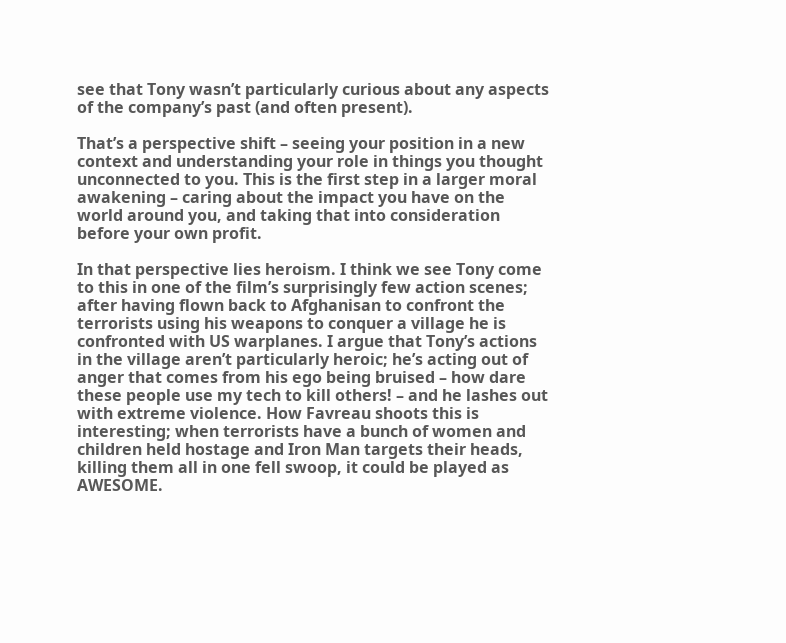see that Tony wasn’t particularly curious about any aspects of the company’s past (and often present).

That’s a perspective shift – seeing your position in a new context and understanding your role in things you thought unconnected to you. This is the first step in a larger moral awakening – caring about the impact you have on the world around you, and taking that into consideration before your own profit.

In that perspective lies heroism. I think we see Tony come to this in one of the film’s surprisingly few action scenes; after having flown back to Afghanisan to confront the terrorists using his weapons to conquer a village he is confronted with US warplanes. I argue that Tony’s actions in the village aren’t particularly heroic; he’s acting out of anger that comes from his ego being bruised – how dare these people use my tech to kill others! – and he lashes out with extreme violence. How Favreau shoots this is interesting; when terrorists have a bunch of women and children held hostage and Iron Man targets their heads, killing them all in one fell swoop, it could be played as AWESOME.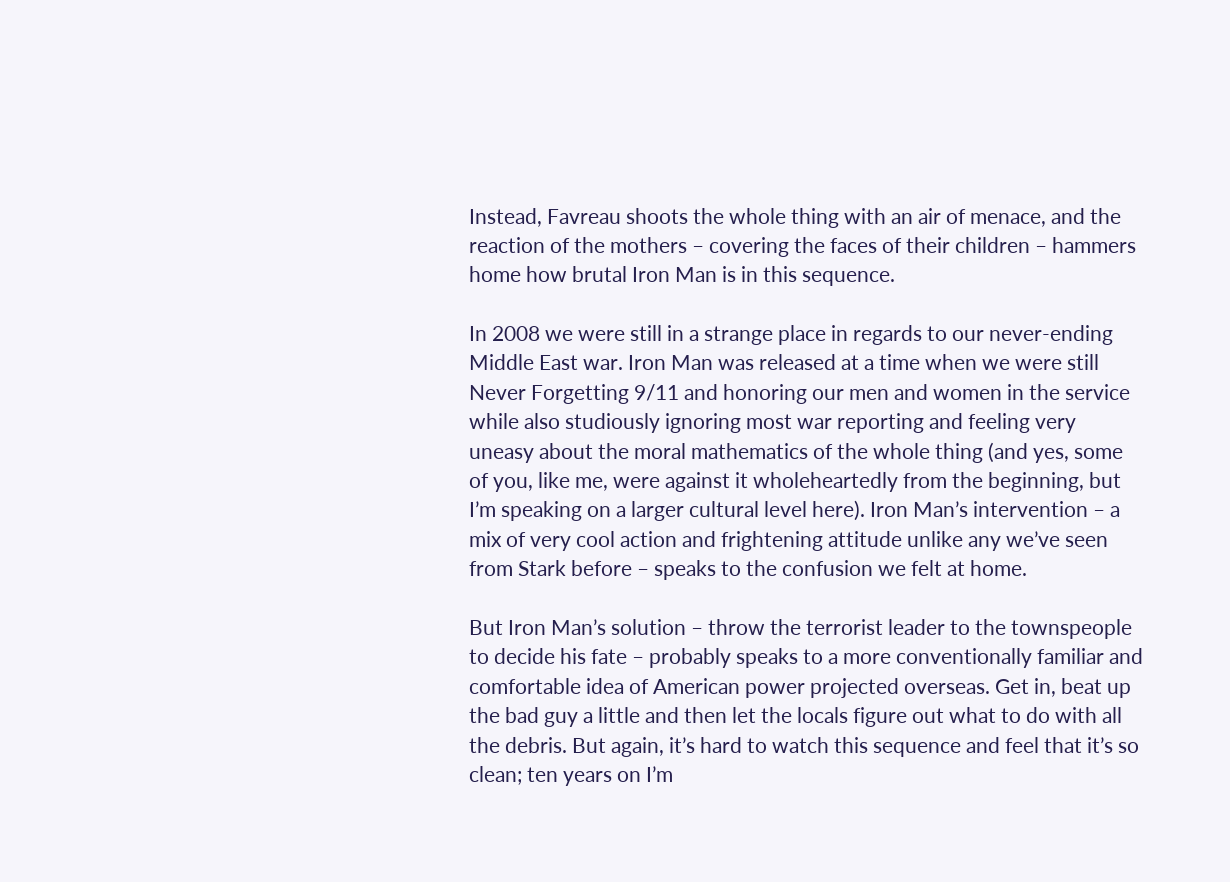Instead, Favreau shoots the whole thing with an air of menace, and the reaction of the mothers – covering the faces of their children – hammers home how brutal Iron Man is in this sequence.

In 2008 we were still in a strange place in regards to our never-ending Middle East war. Iron Man was released at a time when we were still Never Forgetting 9/11 and honoring our men and women in the service while also studiously ignoring most war reporting and feeling very uneasy about the moral mathematics of the whole thing (and yes, some of you, like me, were against it wholeheartedly from the beginning, but I’m speaking on a larger cultural level here). Iron Man’s intervention – a mix of very cool action and frightening attitude unlike any we’ve seen from Stark before – speaks to the confusion we felt at home.

But Iron Man’s solution – throw the terrorist leader to the townspeople to decide his fate – probably speaks to a more conventionally familiar and comfortable idea of American power projected overseas. Get in, beat up the bad guy a little and then let the locals figure out what to do with all the debris. But again, it’s hard to watch this sequence and feel that it’s so clean; ten years on I’m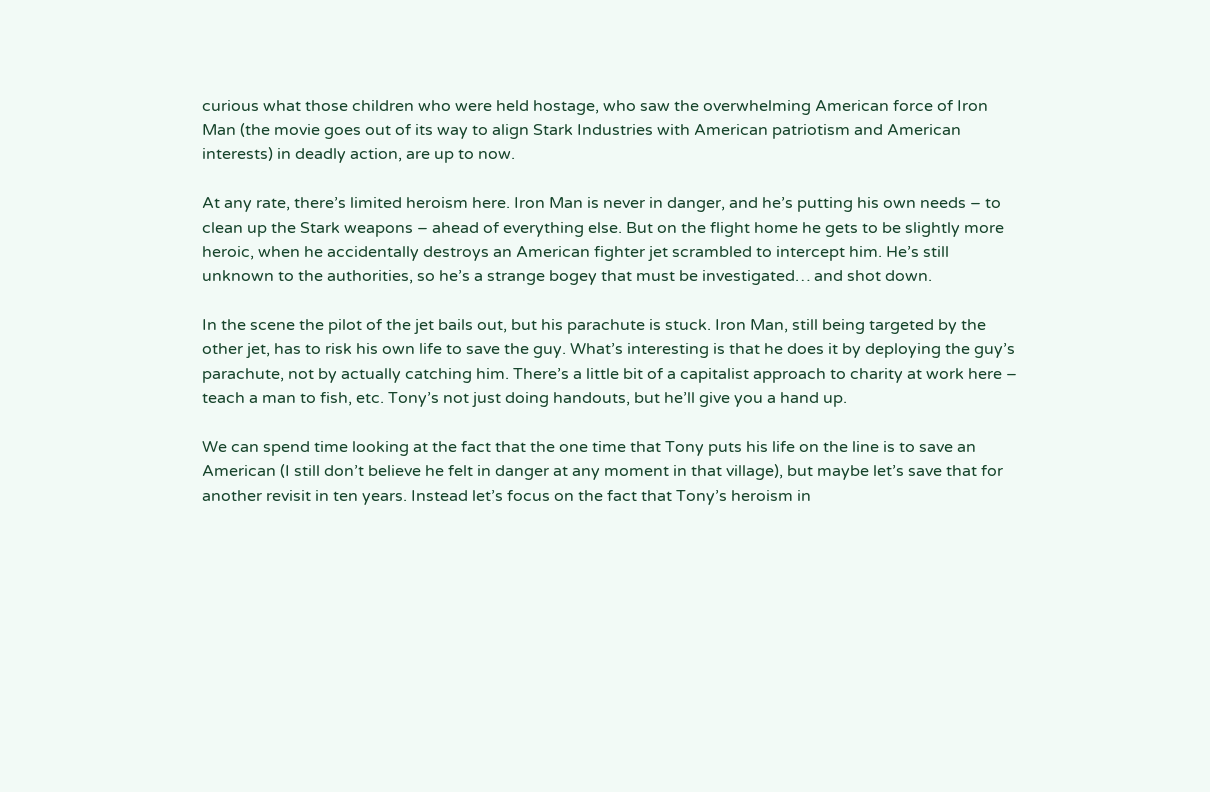curious what those children who were held hostage, who saw the overwhelming American force of Iron Man (the movie goes out of its way to align Stark Industries with American patriotism and American interests) in deadly action, are up to now.

At any rate, there’s limited heroism here. Iron Man is never in danger, and he’s putting his own needs – to clean up the Stark weapons – ahead of everything else. But on the flight home he gets to be slightly more heroic, when he accidentally destroys an American fighter jet scrambled to intercept him. He’s still unknown to the authorities, so he’s a strange bogey that must be investigated… and shot down.

In the scene the pilot of the jet bails out, but his parachute is stuck. Iron Man, still being targeted by the other jet, has to risk his own life to save the guy. What’s interesting is that he does it by deploying the guy’s parachute, not by actually catching him. There’s a little bit of a capitalist approach to charity at work here – teach a man to fish, etc. Tony’s not just doing handouts, but he’ll give you a hand up.

We can spend time looking at the fact that the one time that Tony puts his life on the line is to save an American (I still don’t believe he felt in danger at any moment in that village), but maybe let’s save that for another revisit in ten years. Instead let’s focus on the fact that Tony’s heroism in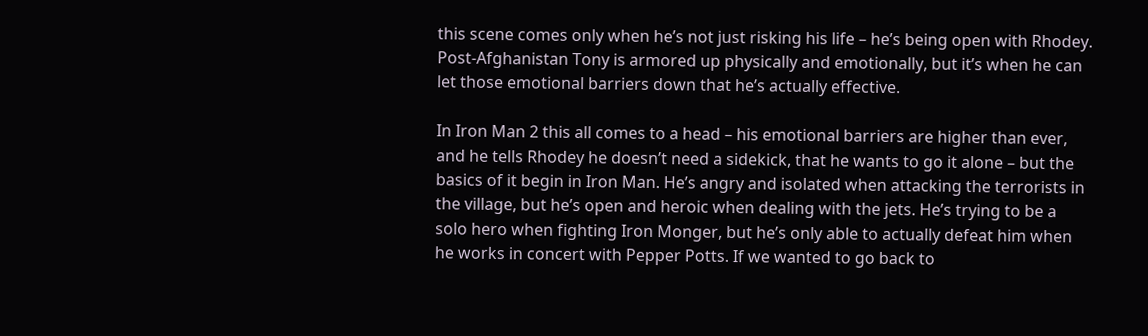this scene comes only when he’s not just risking his life – he’s being open with Rhodey. Post-Afghanistan Tony is armored up physically and emotionally, but it’s when he can let those emotional barriers down that he’s actually effective.

In Iron Man 2 this all comes to a head – his emotional barriers are higher than ever, and he tells Rhodey he doesn’t need a sidekick, that he wants to go it alone – but the basics of it begin in Iron Man. He’s angry and isolated when attacking the terrorists in the village, but he’s open and heroic when dealing with the jets. He’s trying to be a solo hero when fighting Iron Monger, but he’s only able to actually defeat him when he works in concert with Pepper Potts. If we wanted to go back to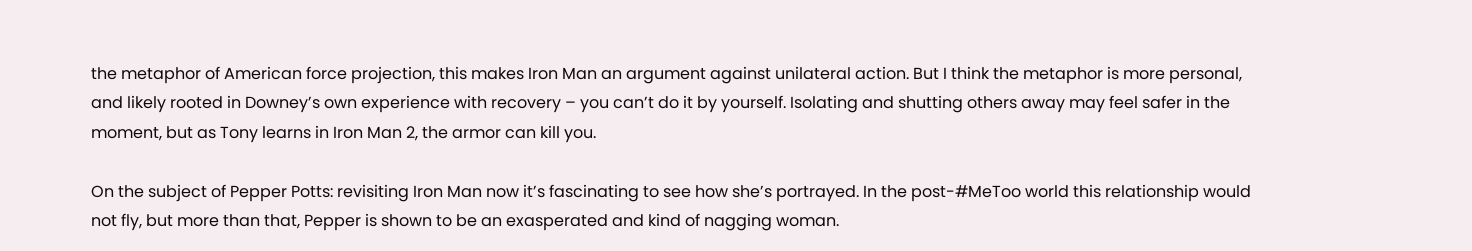the metaphor of American force projection, this makes Iron Man an argument against unilateral action. But I think the metaphor is more personal, and likely rooted in Downey’s own experience with recovery – you can’t do it by yourself. Isolating and shutting others away may feel safer in the moment, but as Tony learns in Iron Man 2, the armor can kill you.

On the subject of Pepper Potts: revisiting Iron Man now it’s fascinating to see how she’s portrayed. In the post-#MeToo world this relationship would not fly, but more than that, Pepper is shown to be an exasperated and kind of nagging woman.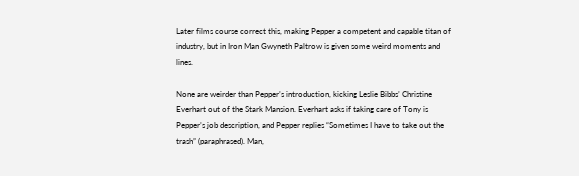Later films course correct this, making Pepper a competent and capable titan of industry, but in Iron Man Gwyneth Paltrow is given some weird moments and lines.

None are weirder than Pepper’s introduction, kicking Leslie Bibbs’ Christine Everhart out of the Stark Mansion. Everhart asks if taking care of Tony is Pepper’s job description, and Pepper replies “Sometimes I have to take out the trash” (paraphrased). Man,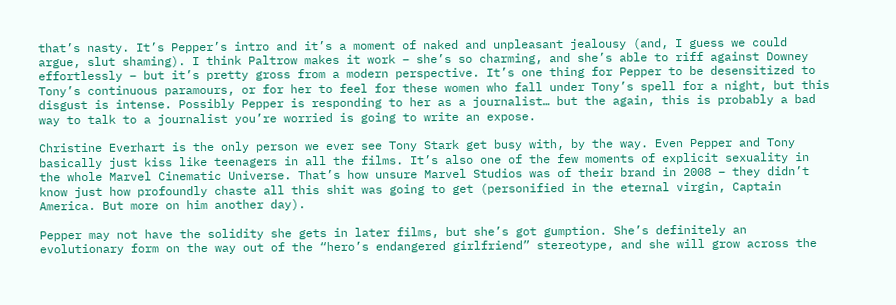that’s nasty. It’s Pepper’s intro and it’s a moment of naked and unpleasant jealousy (and, I guess we could argue, slut shaming). I think Paltrow makes it work – she’s so charming, and she’s able to riff against Downey effortlessly – but it’s pretty gross from a modern perspective. It’s one thing for Pepper to be desensitized to Tony’s continuous paramours, or for her to feel for these women who fall under Tony’s spell for a night, but this disgust is intense. Possibly Pepper is responding to her as a journalist… but the again, this is probably a bad way to talk to a journalist you’re worried is going to write an expose.

Christine Everhart is the only person we ever see Tony Stark get busy with, by the way. Even Pepper and Tony basically just kiss like teenagers in all the films. It’s also one of the few moments of explicit sexuality in the whole Marvel Cinematic Universe. That’s how unsure Marvel Studios was of their brand in 2008 – they didn’t know just how profoundly chaste all this shit was going to get (personified in the eternal virgin, Captain America. But more on him another day).

Pepper may not have the solidity she gets in later films, but she’s got gumption. She’s definitely an evolutionary form on the way out of the “hero’s endangered girlfriend” stereotype, and she will grow across the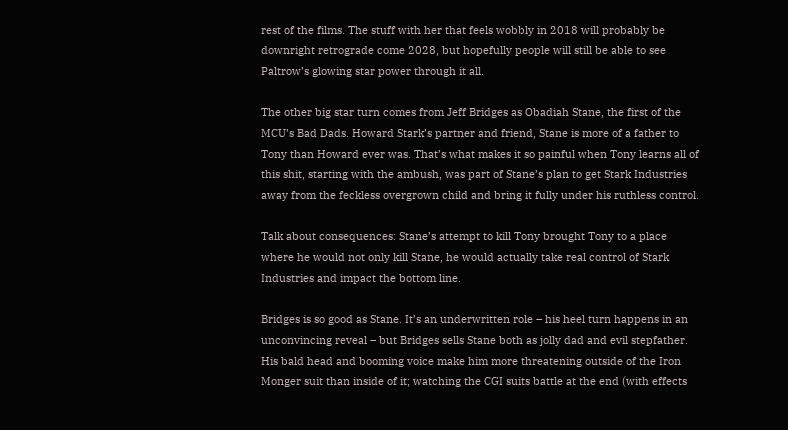rest of the films. The stuff with her that feels wobbly in 2018 will probably be downright retrograde come 2028, but hopefully people will still be able to see Paltrow’s glowing star power through it all.

The other big star turn comes from Jeff Bridges as Obadiah Stane, the first of the MCU’s Bad Dads. Howard Stark’s partner and friend, Stane is more of a father to Tony than Howard ever was. That’s what makes it so painful when Tony learns all of this shit, starting with the ambush, was part of Stane’s plan to get Stark Industries away from the feckless overgrown child and bring it fully under his ruthless control.

Talk about consequences: Stane’s attempt to kill Tony brought Tony to a place where he would not only kill Stane, he would actually take real control of Stark Industries and impact the bottom line.

Bridges is so good as Stane. It’s an underwritten role – his heel turn happens in an unconvincing reveal – but Bridges sells Stane both as jolly dad and evil stepfather. His bald head and booming voice make him more threatening outside of the Iron Monger suit than inside of it; watching the CGI suits battle at the end (with effects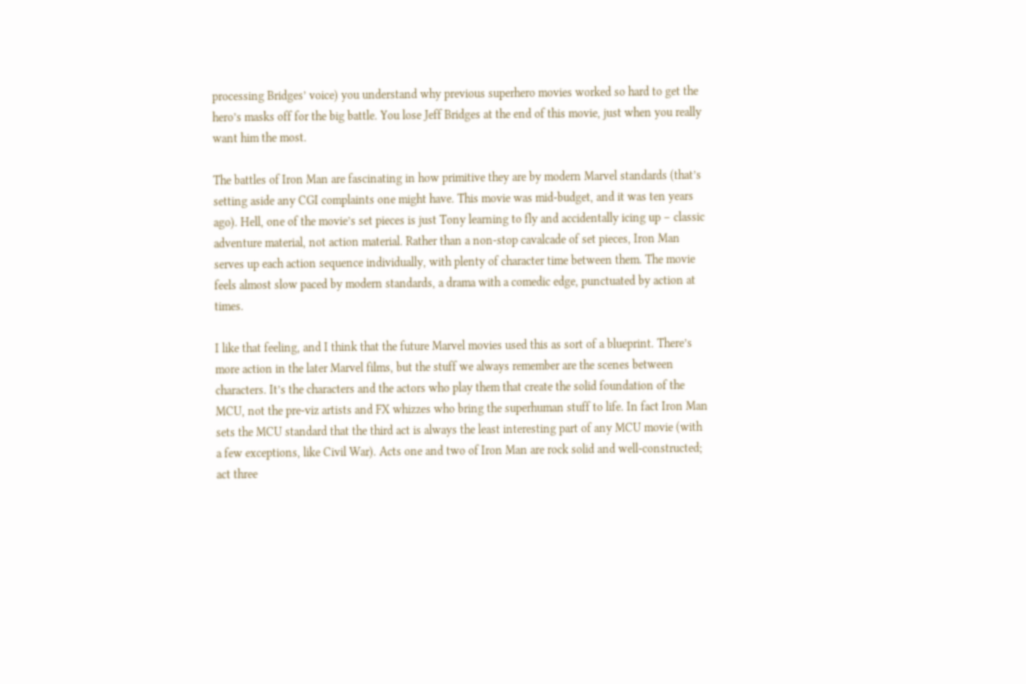processing Bridges’ voice) you understand why previous superhero movies worked so hard to get the hero’s masks off for the big battle. You lose Jeff Bridges at the end of this movie, just when you really want him the most.

The battles of Iron Man are fascinating in how primitive they are by modern Marvel standards (that’s setting aside any CGI complaints one might have. This movie was mid-budget, and it was ten years ago). Hell, one of the movie’s set pieces is just Tony learning to fly and accidentally icing up – classic adventure material, not action material. Rather than a non-stop cavalcade of set pieces, Iron Man serves up each action sequence individually, with plenty of character time between them. The movie feels almost slow paced by modern standards, a drama with a comedic edge, punctuated by action at times.

I like that feeling, and I think that the future Marvel movies used this as sort of a blueprint. There’s more action in the later Marvel films, but the stuff we always remember are the scenes between characters. It’s the characters and the actors who play them that create the solid foundation of the MCU, not the pre-viz artists and FX whizzes who bring the superhuman stuff to life. In fact Iron Man sets the MCU standard that the third act is always the least interesting part of any MCU movie (with a few exceptions, like Civil War). Acts one and two of Iron Man are rock solid and well-constructed; act three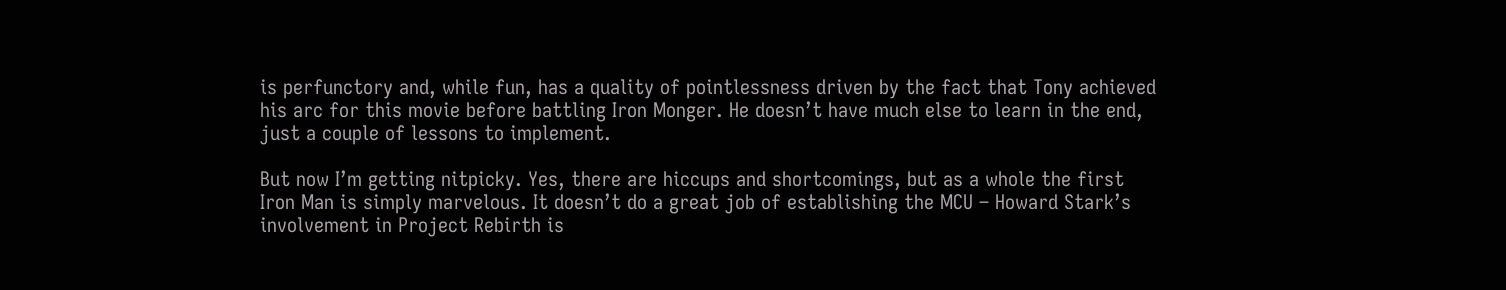is perfunctory and, while fun, has a quality of pointlessness driven by the fact that Tony achieved his arc for this movie before battling Iron Monger. He doesn’t have much else to learn in the end, just a couple of lessons to implement.

But now I’m getting nitpicky. Yes, there are hiccups and shortcomings, but as a whole the first Iron Man is simply marvelous. It doesn’t do a great job of establishing the MCU – Howard Stark’s involvement in Project Rebirth is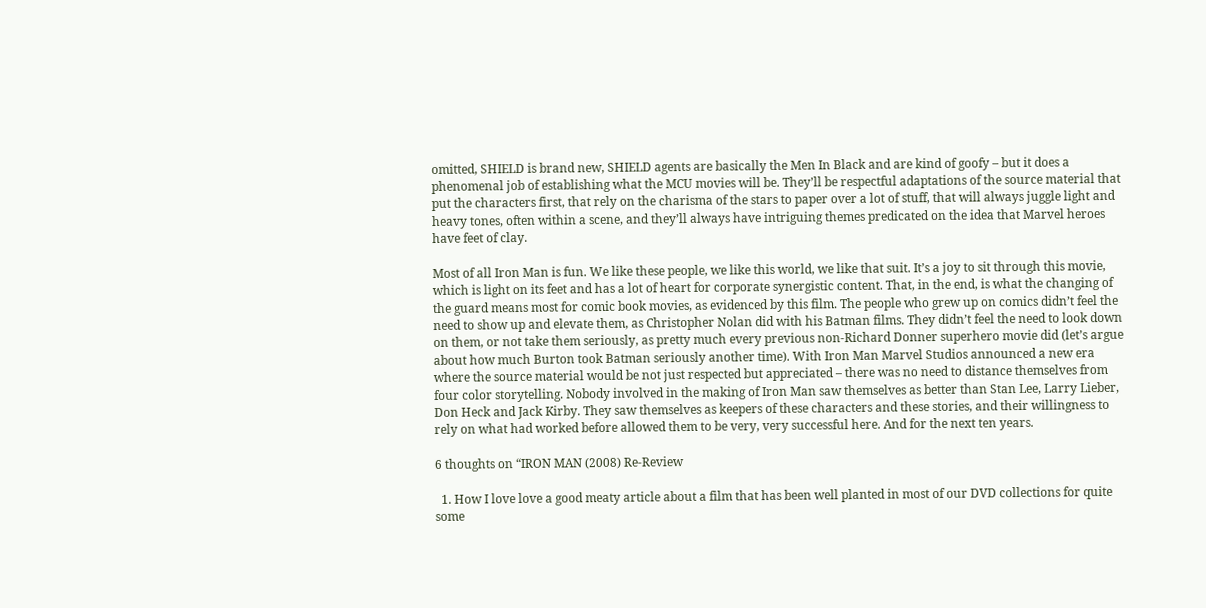omitted, SHIELD is brand new, SHIELD agents are basically the Men In Black and are kind of goofy – but it does a phenomenal job of establishing what the MCU movies will be. They’ll be respectful adaptations of the source material that put the characters first, that rely on the charisma of the stars to paper over a lot of stuff, that will always juggle light and heavy tones, often within a scene, and they’ll always have intriguing themes predicated on the idea that Marvel heroes have feet of clay.

Most of all Iron Man is fun. We like these people, we like this world, we like that suit. It’s a joy to sit through this movie, which is light on its feet and has a lot of heart for corporate synergistic content. That, in the end, is what the changing of the guard means most for comic book movies, as evidenced by this film. The people who grew up on comics didn’t feel the need to show up and elevate them, as Christopher Nolan did with his Batman films. They didn’t feel the need to look down on them, or not take them seriously, as pretty much every previous non-Richard Donner superhero movie did (let’s argue about how much Burton took Batman seriously another time). With Iron Man Marvel Studios announced a new era where the source material would be not just respected but appreciated – there was no need to distance themselves from four color storytelling. Nobody involved in the making of Iron Man saw themselves as better than Stan Lee, Larry Lieber, Don Heck and Jack Kirby. They saw themselves as keepers of these characters and these stories, and their willingness to rely on what had worked before allowed them to be very, very successful here. And for the next ten years.

6 thoughts on “IRON MAN (2008) Re-Review

  1. How I love love a good meaty article about a film that has been well planted in most of our DVD collections for quite some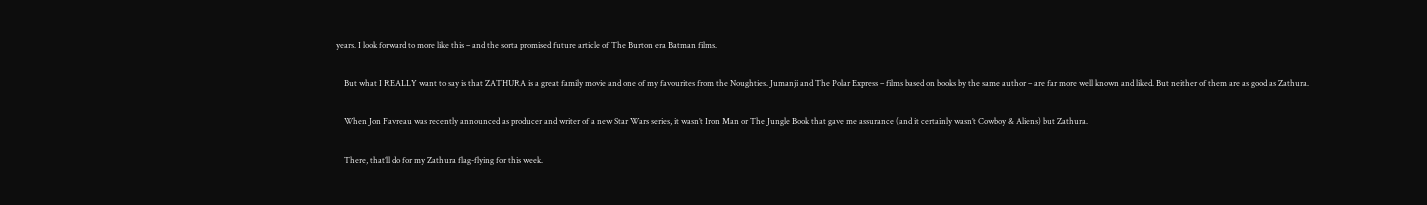years. I look forward to more like this – and the sorta promised future article of The Burton era Batman films.

    But what I REALLY want to say is that ZATHURA is a great family movie and one of my favourites from the Noughties. Jumanji and The Polar Express – films based on books by the same author – are far more well known and liked. But neither of them are as good as Zathura.

    When Jon Favreau was recently announced as producer and writer of a new Star Wars series, it wasn’t Iron Man or The Jungle Book that gave me assurance (and it certainly wasn’t Cowboy & Aliens) but Zathura.

    There, that’ll do for my Zathura flag-flying for this week.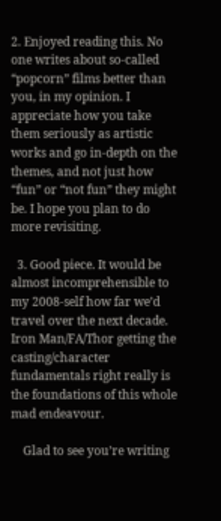2. Enjoyed reading this. No one writes about so-called “popcorn” films better than you, in my opinion. I appreciate how you take them seriously as artistic works and go in-depth on the themes, and not just how “fun” or “not fun” they might be. I hope you plan to do more revisiting.

  3. Good piece. It would be almost incomprehensible to my 2008-self how far we’d travel over the next decade. Iron Man/FA/Thor getting the casting/character fundamentals right really is the foundations of this whole mad endeavour.

    Glad to see you’re writing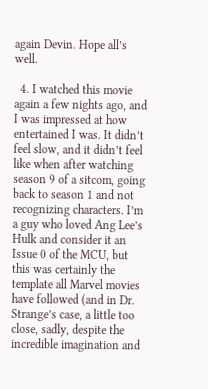again Devin. Hope all’s well.

  4. I watched this movie again a few nights ago, and I was impressed at how entertained I was. It didn’t feel slow, and it didn’t feel like when after watching season 9 of a sitcom, going back to season 1 and not recognizing characters. I’m a guy who loved Ang Lee’s Hulk and consider it an Issue 0 of the MCU, but this was certainly the template all Marvel movies have followed (and in Dr. Strange’s case, a little too close, sadly, despite the incredible imagination and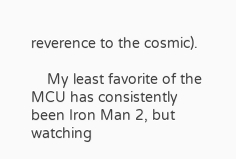reverence to the cosmic).

    My least favorite of the MCU has consistently been Iron Man 2, but watching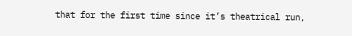that for the first time since it’s theatrical run,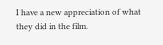I have a new appreciation of what they did in the film.